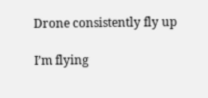Drone consistently fly up

I’m flying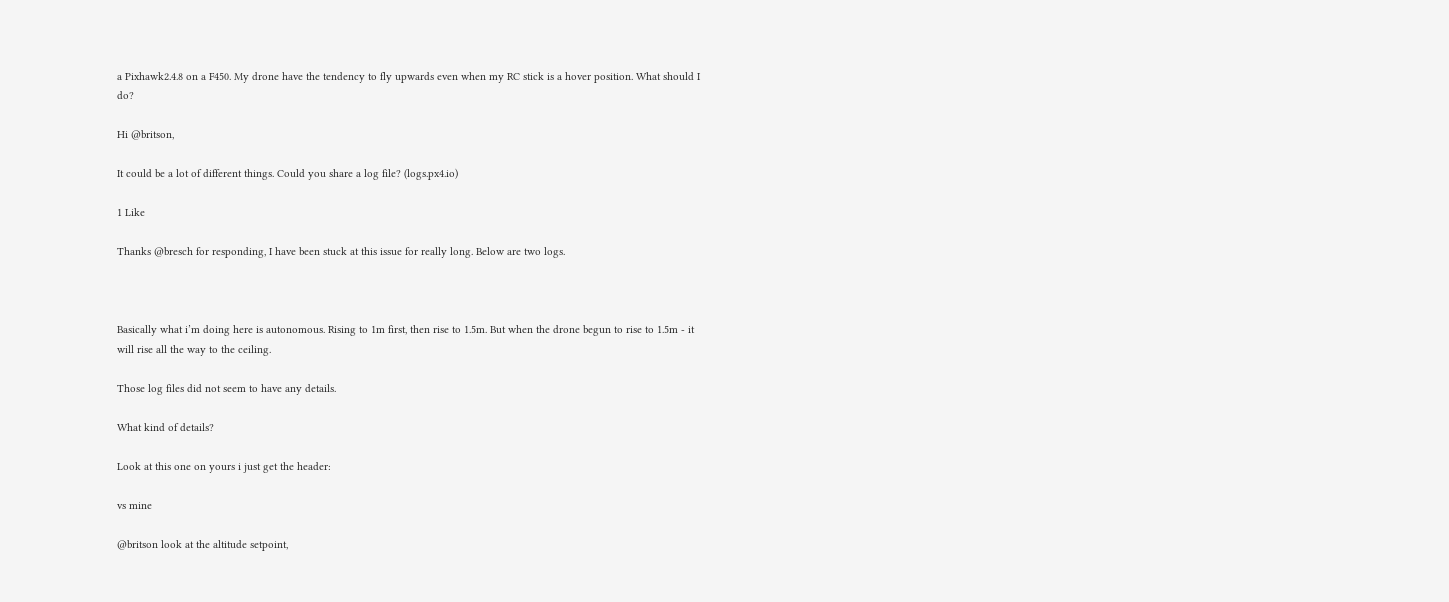a Pixhawk2.4.8 on a F450. My drone have the tendency to fly upwards even when my RC stick is a hover position. What should I do?

Hi @britson,

It could be a lot of different things. Could you share a log file? (logs.px4.io)

1 Like

Thanks @bresch for responding, I have been stuck at this issue for really long. Below are two logs.



Basically what i’m doing here is autonomous. Rising to 1m first, then rise to 1.5m. But when the drone begun to rise to 1.5m - it will rise all the way to the ceiling.

Those log files did not seem to have any details.

What kind of details?

Look at this one on yours i just get the header:

vs mine

@britson look at the altitude setpoint,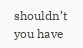shouldn’t you have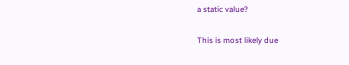a static value?

This is most likely due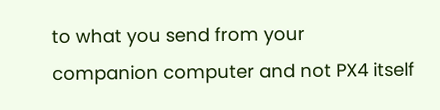to what you send from your companion computer and not PX4 itself